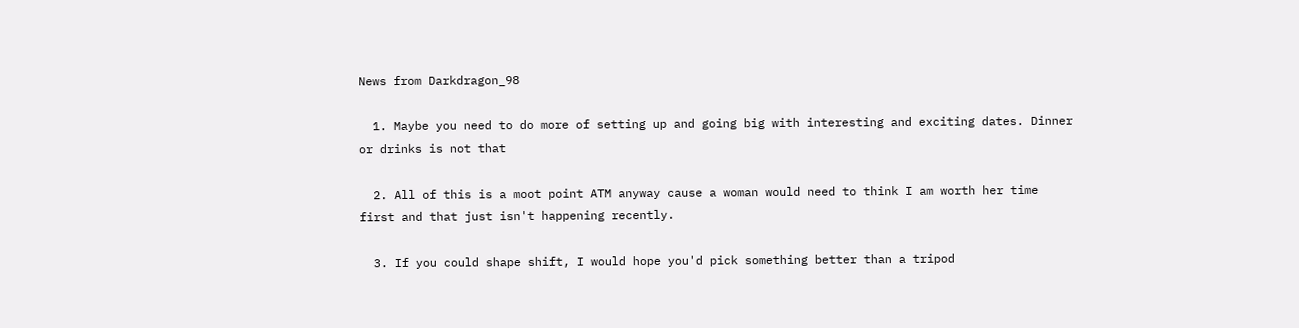News from Darkdragon_98

  1. Maybe you need to do more of setting up and going big with interesting and exciting dates. Dinner or drinks is not that

  2. All of this is a moot point ATM anyway cause a woman would need to think I am worth her time first and that just isn't happening recently.

  3. If you could shape shift, I would hope you'd pick something better than a tripod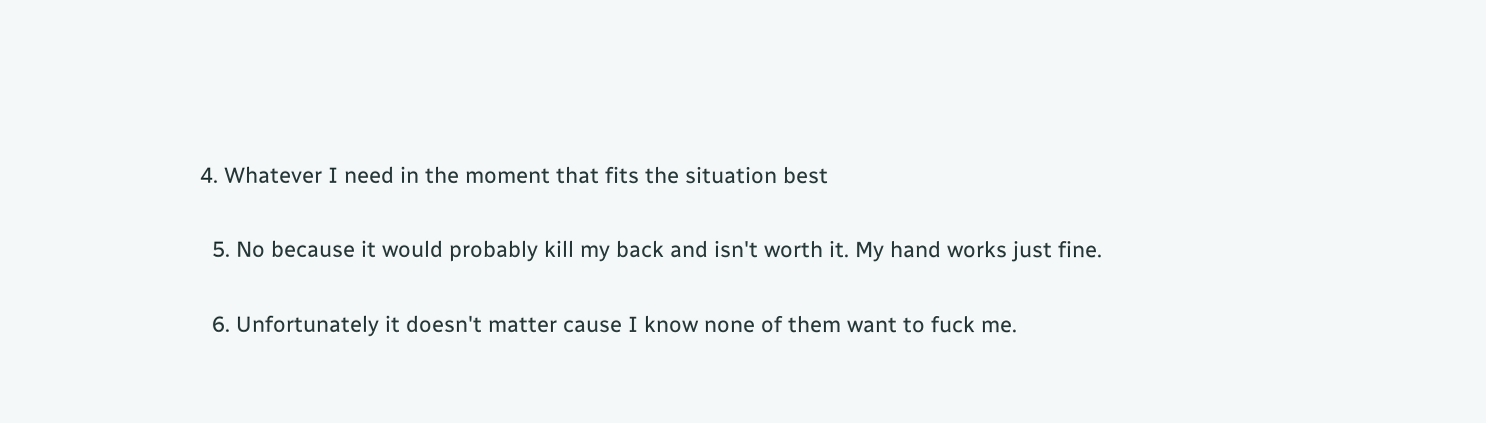4. Whatever I need in the moment that fits the situation best

  5. No because it would probably kill my back and isn't worth it. My hand works just fine.

  6. Unfortunately it doesn't matter cause I know none of them want to fuck me.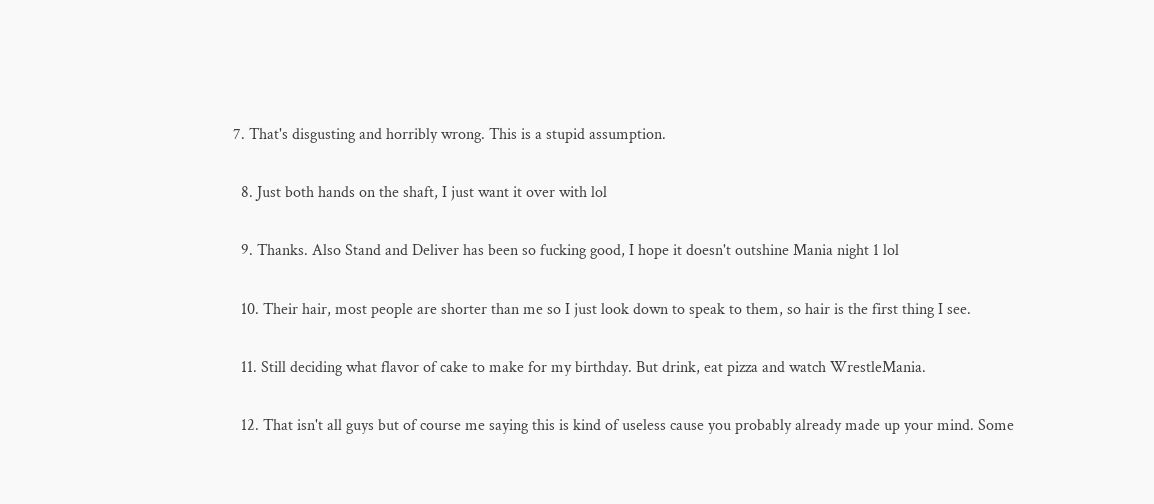7. That's disgusting and horribly wrong. This is a stupid assumption.

  8. Just both hands on the shaft, I just want it over with lol

  9. Thanks. Also Stand and Deliver has been so fucking good, I hope it doesn't outshine Mania night 1 lol

  10. Their hair, most people are shorter than me so I just look down to speak to them, so hair is the first thing I see.

  11. Still deciding what flavor of cake to make for my birthday. But drink, eat pizza and watch WrestleMania.

  12. That isn't all guys but of course me saying this is kind of useless cause you probably already made up your mind. Some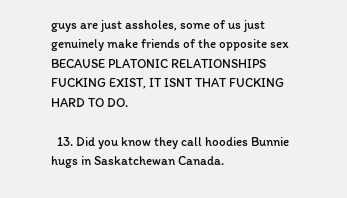guys are just assholes, some of us just genuinely make friends of the opposite sex BECAUSE PLATONIC RELATIONSHIPS FUCKING EXIST, IT ISNT THAT FUCKING HARD TO DO.

  13. Did you know they call hoodies Bunnie hugs in Saskatchewan Canada.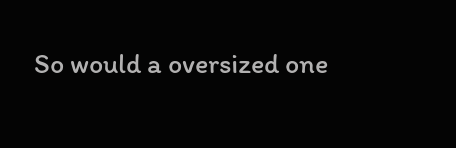So would a oversized one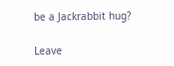be a Jackrabbit hug?

Leave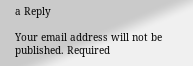a Reply

Your email address will not be published. Required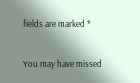fields are marked *

You may have missed